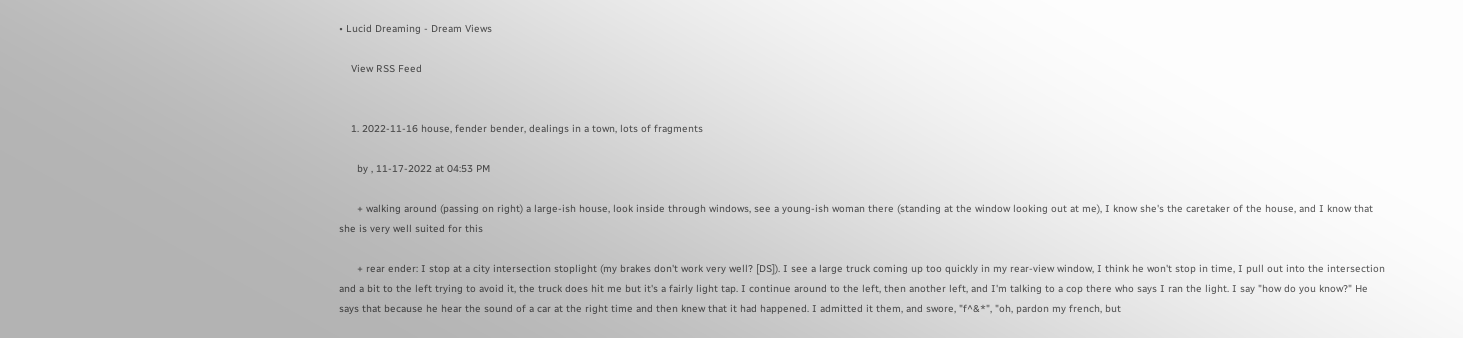• Lucid Dreaming - Dream Views

    View RSS Feed


    1. 2022-11-16 house, fender bender, dealings in a town, lots of fragments

      by , 11-17-2022 at 04:53 PM

      + walking around (passing on right) a large-ish house, look inside through windows, see a young-ish woman there (standing at the window looking out at me), I know she's the caretaker of the house, and I know that she is very well suited for this

      + rear ender: I stop at a city intersection stoplight (my brakes don't work very well? [DS]). I see a large truck coming up too quickly in my rear-view window, I think he won't stop in time, I pull out into the intersection and a bit to the left trying to avoid it, the truck does hit me but it's a fairly light tap. I continue around to the left, then another left, and I'm talking to a cop there who says I ran the light. I say "how do you know?" He says that because he hear the sound of a car at the right time and then knew that it had happened. I admitted it them, and swore, "f^&*", "oh, pardon my french, but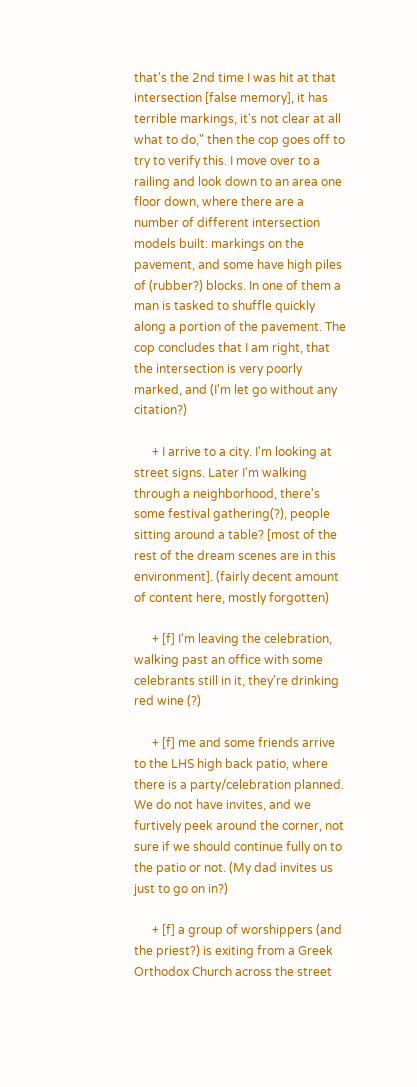that's the 2nd time I was hit at that intersection [false memory], it has terrible markings, it's not clear at all what to do," then the cop goes off to try to verify this. I move over to a railing and look down to an area one floor down, where there are a number of different intersection models built: markings on the pavement, and some have high piles of (rubber?) blocks. In one of them a man is tasked to shuffle quickly along a portion of the pavement. The cop concludes that I am right, that the intersection is very poorly marked, and (I'm let go without any citation?)

      + I arrive to a city. I'm looking at street signs. Later I'm walking through a neighborhood, there's some festival gathering(?), people sitting around a table? [most of the rest of the dream scenes are in this environment]. (fairly decent amount of content here, mostly forgotten)

      + [f] I'm leaving the celebration, walking past an office with some celebrants still in it, they're drinking red wine (?)

      + [f] me and some friends arrive to the LHS high back patio, where there is a party/celebration planned. We do not have invites, and we furtively peek around the corner, not sure if we should continue fully on to the patio or not. (My dad invites us just to go on in?)

      + [f] a group of worshippers (and the priest?) is exiting from a Greek Orthodox Church across the street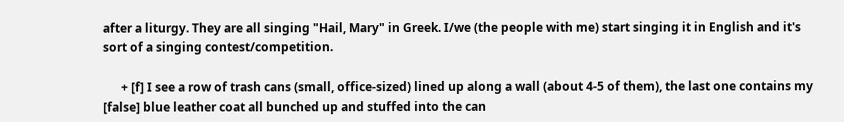after a liturgy. They are all singing "Hail, Mary" in Greek. I/we (the people with me) start singing it in English and it's sort of a singing contest/competition.

      + [f] I see a row of trash cans (small, office-sized) lined up along a wall (about 4-5 of them), the last one contains my [false] blue leather coat all bunched up and stuffed into the can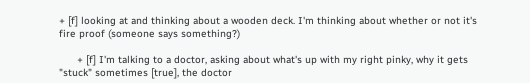+ [f] looking at and thinking about a wooden deck. I'm thinking about whether or not it's fire proof (someone says something?)

      + [f] I'm talking to a doctor, asking about what's up with my right pinky, why it gets "stuck" sometimes [true], the doctor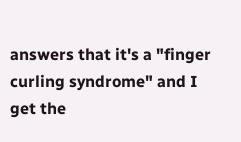answers that it's a "finger curling syndrome" and I get the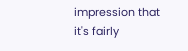impression that it's fairly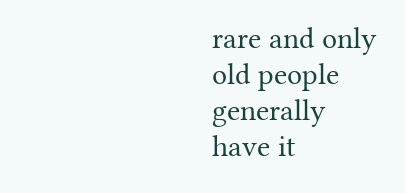rare and only old people generally have it